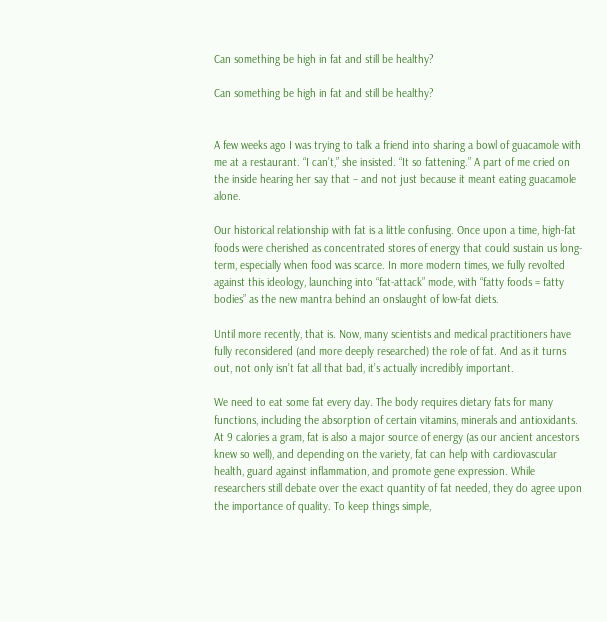Can something be high in fat and still be healthy?

Can something be high in fat and still be healthy?


A few weeks ago I was trying to talk a friend into sharing a bowl of guacamole with me at a restaurant. “I can’t,” she insisted. “It so fattening.” A part of me cried on the inside hearing her say that – and not just because it meant eating guacamole alone.

Our historical relationship with fat is a little confusing. Once upon a time, high-fat foods were cherished as concentrated stores of energy that could sustain us long-term, especially when food was scarce. In more modern times, we fully revolted against this ideology, launching into “fat-attack” mode, with “fatty foods = fatty bodies” as the new mantra behind an onslaught of low-fat diets.

Until more recently, that is. Now, many scientists and medical practitioners have fully reconsidered (and more deeply researched) the role of fat. And as it turns out, not only isn’t fat all that bad, it’s actually incredibly important.

We need to eat some fat every day. The body requires dietary fats for many functions, including the absorption of certain vitamins, minerals and antioxidants. At 9 calories a gram, fat is also a major source of energy (as our ancient ancestors knew so well), and depending on the variety, fat can help with cardiovascular health, guard against inflammation, and promote gene expression. While researchers still debate over the exact quantity of fat needed, they do agree upon the importance of quality. To keep things simple,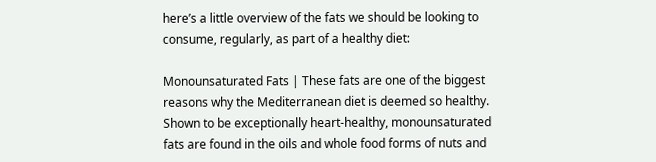here’s a little overview of the fats we should be looking to consume, regularly, as part of a healthy diet:

Monounsaturated Fats | These fats are one of the biggest reasons why the Mediterranean diet is deemed so healthy. Shown to be exceptionally heart-healthy, monounsaturated fats are found in the oils and whole food forms of nuts and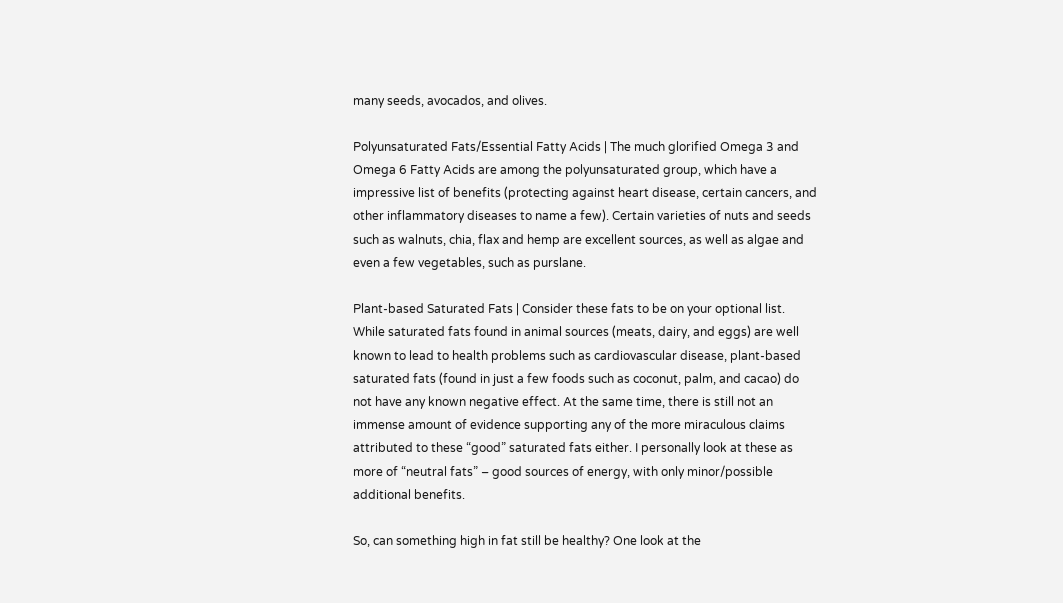many seeds, avocados, and olives.

Polyunsaturated Fats/Essential Fatty Acids | The much glorified Omega 3 and Omega 6 Fatty Acids are among the polyunsaturated group, which have a impressive list of benefits (protecting against heart disease, certain cancers, and other inflammatory diseases to name a few). Certain varieties of nuts and seeds such as walnuts, chia, flax and hemp are excellent sources, as well as algae and even a few vegetables, such as purslane.

Plant-based Saturated Fats | Consider these fats to be on your optional list. While saturated fats found in animal sources (meats, dairy, and eggs) are well known to lead to health problems such as cardiovascular disease, plant-based saturated fats (found in just a few foods such as coconut, palm, and cacao) do not have any known negative effect. At the same time, there is still not an immense amount of evidence supporting any of the more miraculous claims attributed to these “good” saturated fats either. I personally look at these as more of “neutral fats” – good sources of energy, with only minor/possible additional benefits.

So, can something high in fat still be healthy? One look at the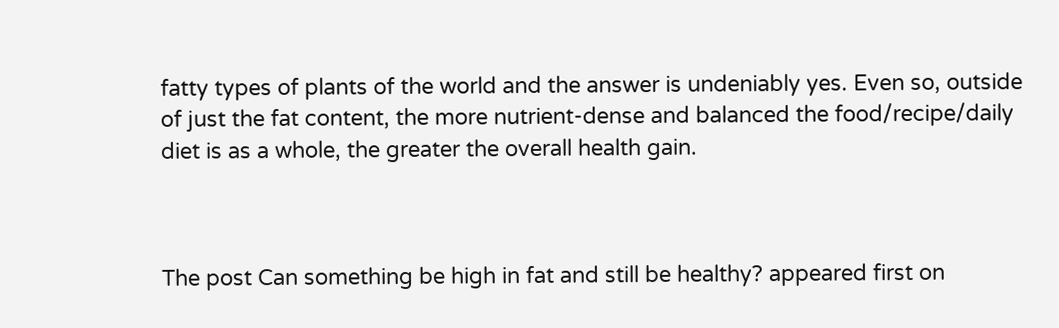fatty types of plants of the world and the answer is undeniably yes. Even so, outside of just the fat content, the more nutrient-dense and balanced the food/recipe/daily diet is as a whole, the greater the overall health gain.



The post Can something be high in fat and still be healthy? appeared first on